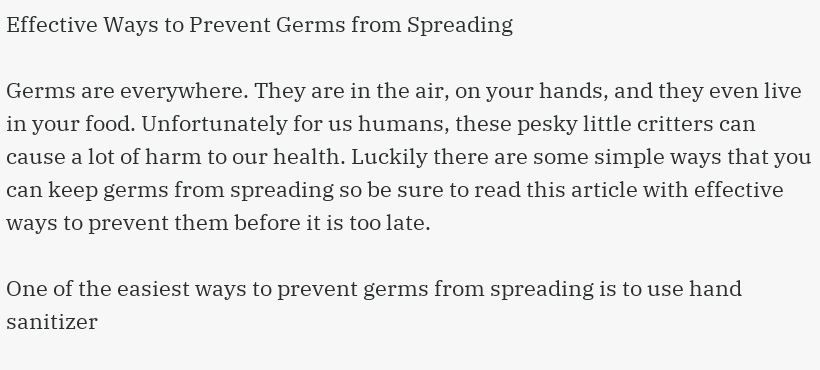Effective Ways to Prevent Germs from Spreading

Germs are everywhere. They are in the air, on your hands, and they even live in your food. Unfortunately for us humans, these pesky little critters can cause a lot of harm to our health. Luckily there are some simple ways that you can keep germs from spreading so be sure to read this article with effective ways to prevent them before it is too late.

One of the easiest ways to prevent germs from spreading is to use hand sanitizer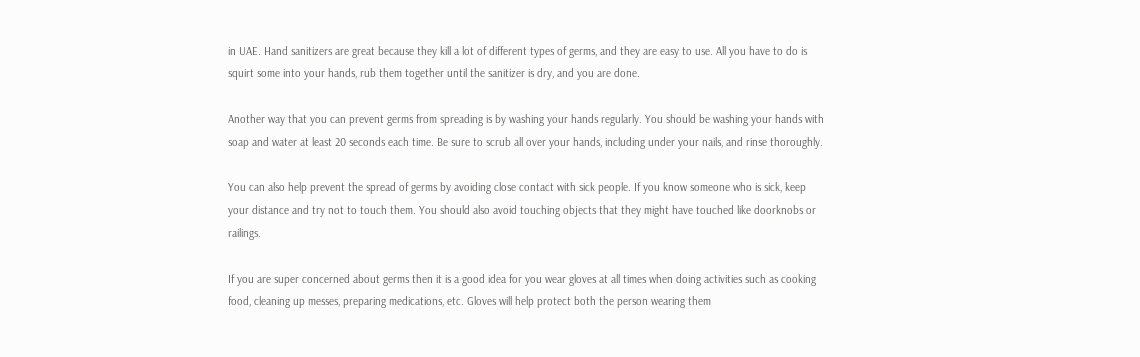in UAE. Hand sanitizers are great because they kill a lot of different types of germs, and they are easy to use. All you have to do is squirt some into your hands, rub them together until the sanitizer is dry, and you are done.

Another way that you can prevent germs from spreading is by washing your hands regularly. You should be washing your hands with soap and water at least 20 seconds each time. Be sure to scrub all over your hands, including under your nails, and rinse thoroughly.

You can also help prevent the spread of germs by avoiding close contact with sick people. If you know someone who is sick, keep your distance and try not to touch them. You should also avoid touching objects that they might have touched like doorknobs or railings.

If you are super concerned about germs then it is a good idea for you wear gloves at all times when doing activities such as cooking food, cleaning up messes, preparing medications, etc. Gloves will help protect both the person wearing them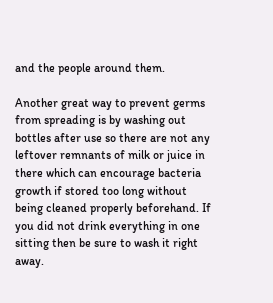and the people around them.

Another great way to prevent germs from spreading is by washing out bottles after use so there are not any leftover remnants of milk or juice in there which can encourage bacteria growth if stored too long without being cleaned properly beforehand. If you did not drink everything in one sitting then be sure to wash it right away.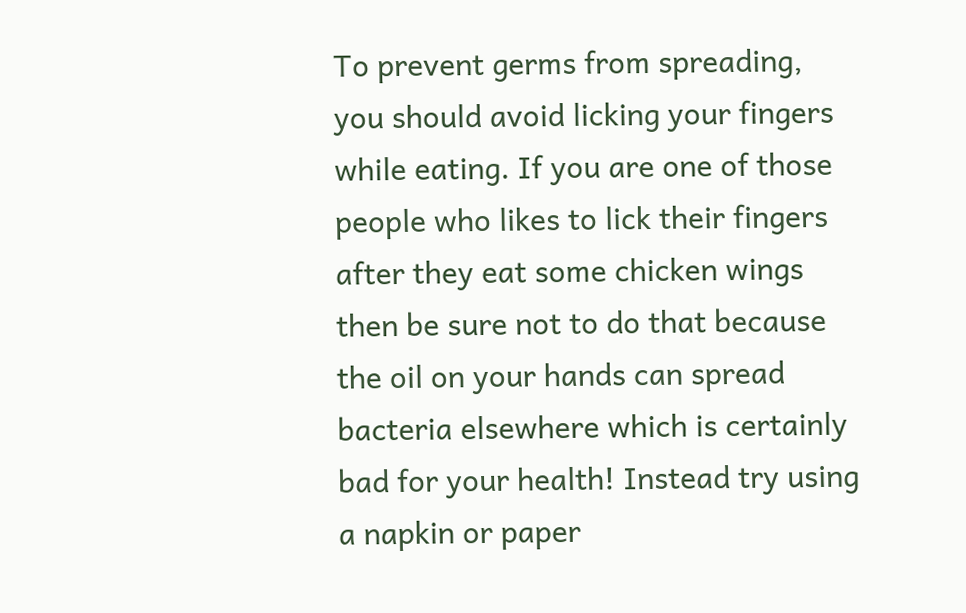To prevent germs from spreading, you should avoid licking your fingers while eating. If you are one of those people who likes to lick their fingers after they eat some chicken wings then be sure not to do that because the oil on your hands can spread bacteria elsewhere which is certainly bad for your health! Instead try using a napkin or paper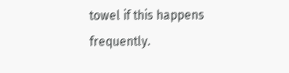towel if this happens frequently.